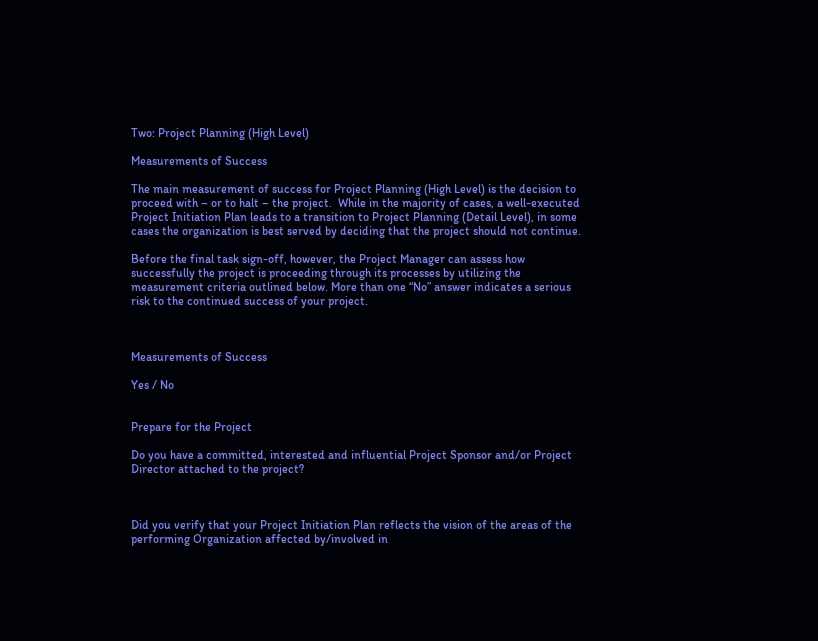Two: Project Planning (High Level)

Measurements of Success

The main measurement of success for Project Planning (High Level) is the decision to proceed with – or to halt – the project.  While in the majority of cases, a well-executed Project Initiation Plan leads to a transition to Project Planning (Detail Level), in some cases the organization is best served by deciding that the project should not continue.

Before the final task sign-off, however, the Project Manager can assess how successfully the project is proceeding through its processes by utilizing the measurement criteria outlined below. More than one “No” answer indicates a serious risk to the continued success of your project.



Measurements of Success

Yes / No


Prepare for the Project

Do you have a committed, interested and influential Project Sponsor and/or Project Director attached to the project?



Did you verify that your Project Initiation Plan reflects the vision of the areas of the performing Organization affected by/involved in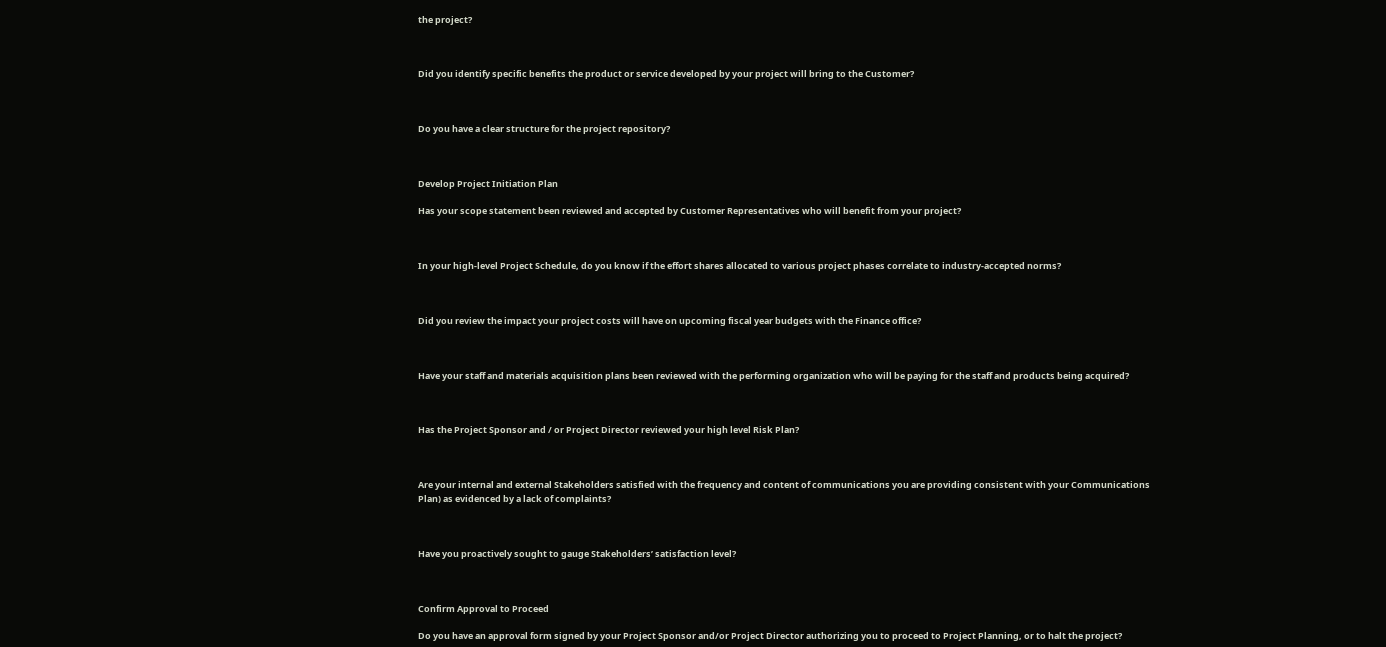the project?



Did you identify specific benefits the product or service developed by your project will bring to the Customer?



Do you have a clear structure for the project repository?



Develop Project Initiation Plan

Has your scope statement been reviewed and accepted by Customer Representatives who will benefit from your project?



In your high-level Project Schedule, do you know if the effort shares allocated to various project phases correlate to industry-accepted norms?



Did you review the impact your project costs will have on upcoming fiscal year budgets with the Finance office?



Have your staff and materials acquisition plans been reviewed with the performing organization who will be paying for the staff and products being acquired?



Has the Project Sponsor and / or Project Director reviewed your high level Risk Plan?



Are your internal and external Stakeholders satisfied with the frequency and content of communications you are providing consistent with your Communications Plan) as evidenced by a lack of complaints?



Have you proactively sought to gauge Stakeholders’ satisfaction level?



Confirm Approval to Proceed

Do you have an approval form signed by your Project Sponsor and/or Project Director authorizing you to proceed to Project Planning, or to halt the project?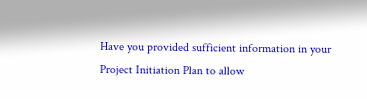Have you provided sufficient information in your Project Initiation Plan to allow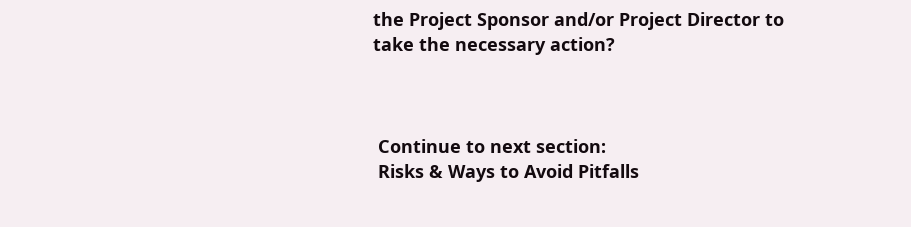the Project Sponsor and/or Project Director to take the necessary action?



 Continue to next section:
 Risks & Ways to Avoid Pitfalls